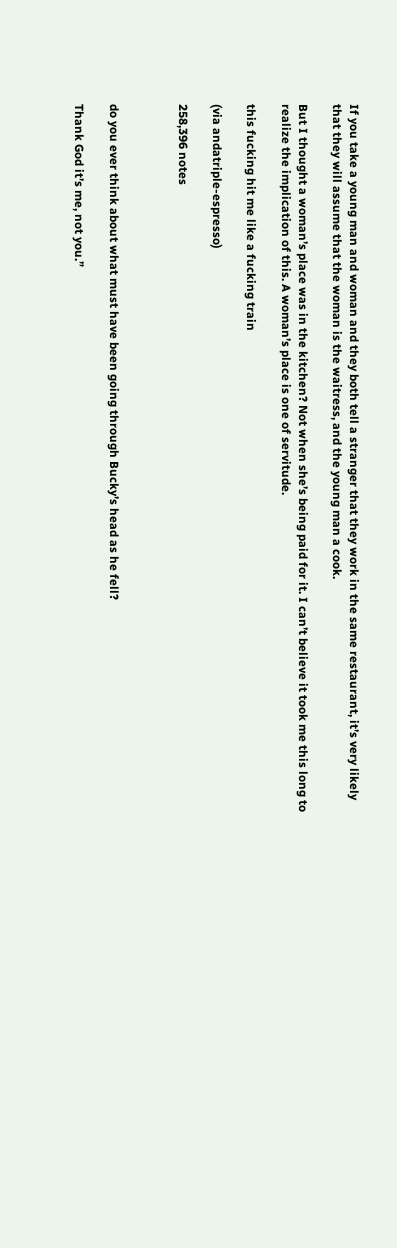If you take a young man and woman and they both tell a stranger that they work in the same restaurant, it’s very likely that they will assume that the woman is the waitress, and the young man a cook.

But I thought a woman’s place was in the kitchen? Not when she’s being paid for it. I can’t believe it took me this long to realize the implication of this. A woman’s place is one of servitude.

this fucking hit me like a fucking train

(via andatriple-espresso)

258,396 notes



do you ever think about what must have been going through Bucky’s head as he fell?

Thank God it’s me, not you.”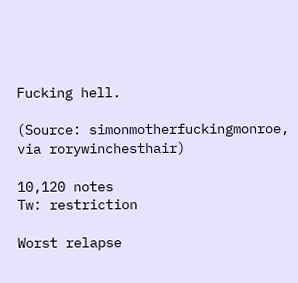Fucking hell.

(Source: simonmotherfuckingmonroe, via rorywinchesthair)

10,120 notes
Tw: restriction

Worst relapse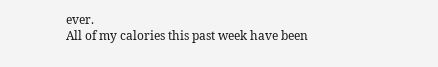ever.
All of my calories this past week have been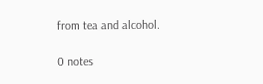from tea and alcohol.

0 notes